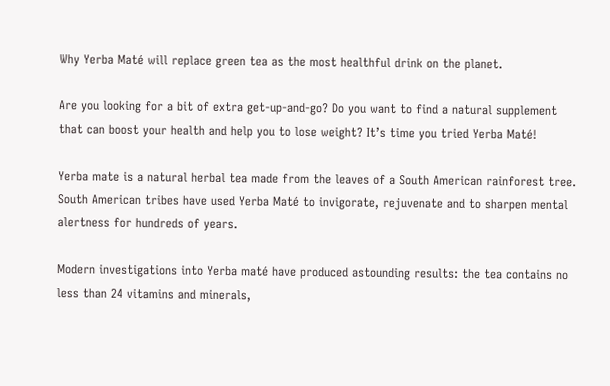Why Yerba Maté will replace green tea as the most healthful drink on the planet.

Are you looking for a bit of extra get-up-and-go? Do you want to find a natural supplement that can boost your health and help you to lose weight? It’s time you tried Yerba Maté!

Yerba mate is a natural herbal tea made from the leaves of a South American rainforest tree. South American tribes have used Yerba Maté to invigorate, rejuvenate and to sharpen mental alertness for hundreds of years.

Modern investigations into Yerba maté have produced astounding results: the tea contains no less than 24 vitamins and minerals,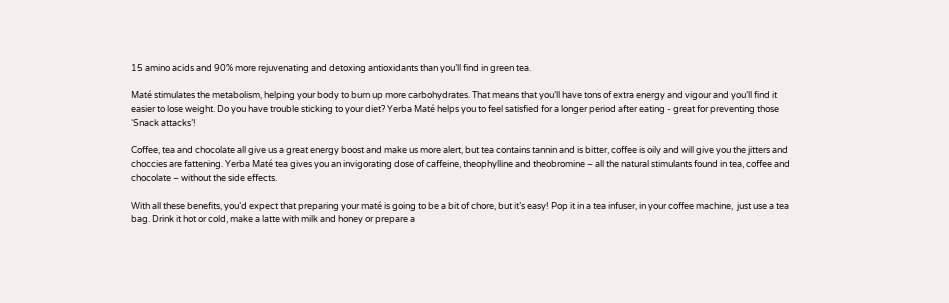15 amino acids and 90% more rejuvenating and detoxing antioxidants than you’ll find in green tea.

Maté stimulates the metabolism, helping your body to burn up more carbohydrates. That means that you’ll have tons of extra energy and vigour and you’ll find it easier to lose weight. Do you have trouble sticking to your diet? Yerba Maté helps you to feel satisfied for a longer period after eating - great for preventing those ‘Snack attacks’!

Coffee, tea and chocolate all give us a great energy boost and make us more alert, but tea contains tannin and is bitter, coffee is oily and will give you the jitters and choccies are fattening. Yerba Maté tea gives you an invigorating dose of caffeine, theophylline and theobromine – all the natural stimulants found in tea, coffee and chocolate – without the side effects.

With all these benefits, you’d expect that preparing your maté is going to be a bit of chore, but it’s easy! Pop it in a tea infuser, in your coffee machine,  just use a tea bag. Drink it hot or cold, make a latte with milk and honey or prepare a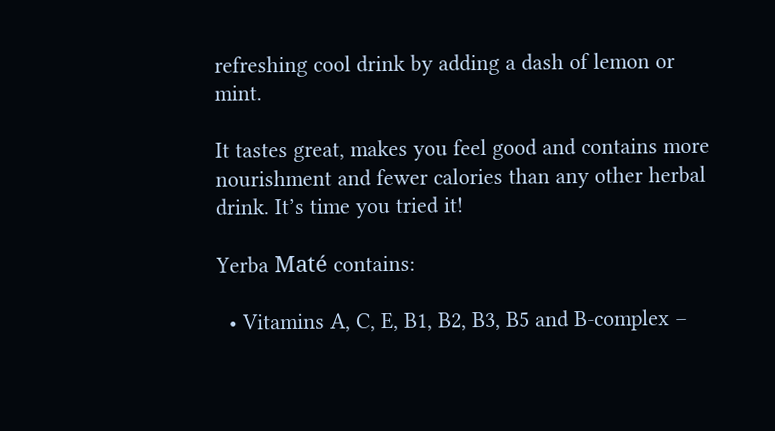refreshing cool drink by adding a dash of lemon or mint.

It tastes great, makes you feel good and contains more nourishment and fewer calories than any other herbal drink. It’s time you tried it!

Yerba Maté contains:

  • Vitamins A, C, E, B1, B2, B3, B5 and B-complex –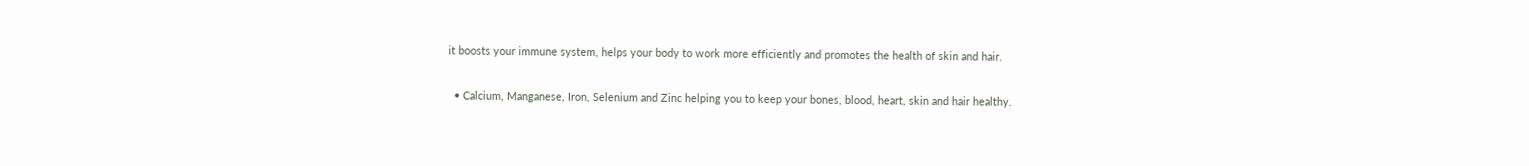it boosts your immune system, helps your body to work more efficiently and promotes the health of skin and hair.

  • Calcium, Manganese, Iron, Selenium and Zinc helping you to keep your bones, blood, heart, skin and hair healthy.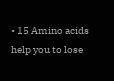• 15 Amino acids help you to lose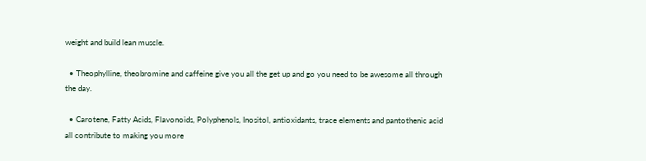weight and build lean muscle.

  • Theophylline, theobromine and caffeine give you all the get up and go you need to be awesome all through the day.

  • Carotene, Fatty Acids, Flavonoids, Polyphenols, Inositol, antioxidants, trace elements and pantothenic acid all contribute to making you more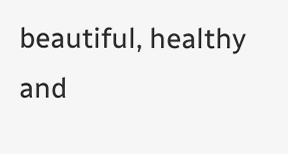beautiful, healthy and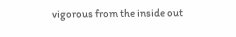vigorous from the inside out